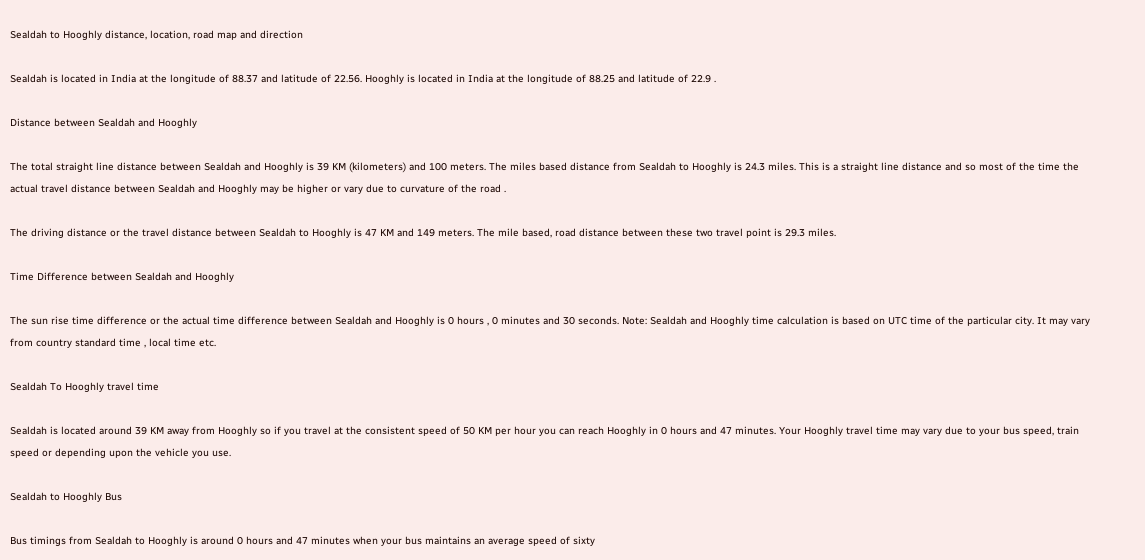Sealdah to Hooghly distance, location, road map and direction

Sealdah is located in India at the longitude of 88.37 and latitude of 22.56. Hooghly is located in India at the longitude of 88.25 and latitude of 22.9 .

Distance between Sealdah and Hooghly

The total straight line distance between Sealdah and Hooghly is 39 KM (kilometers) and 100 meters. The miles based distance from Sealdah to Hooghly is 24.3 miles. This is a straight line distance and so most of the time the actual travel distance between Sealdah and Hooghly may be higher or vary due to curvature of the road .

The driving distance or the travel distance between Sealdah to Hooghly is 47 KM and 149 meters. The mile based, road distance between these two travel point is 29.3 miles.

Time Difference between Sealdah and Hooghly

The sun rise time difference or the actual time difference between Sealdah and Hooghly is 0 hours , 0 minutes and 30 seconds. Note: Sealdah and Hooghly time calculation is based on UTC time of the particular city. It may vary from country standard time , local time etc.

Sealdah To Hooghly travel time

Sealdah is located around 39 KM away from Hooghly so if you travel at the consistent speed of 50 KM per hour you can reach Hooghly in 0 hours and 47 minutes. Your Hooghly travel time may vary due to your bus speed, train speed or depending upon the vehicle you use.

Sealdah to Hooghly Bus

Bus timings from Sealdah to Hooghly is around 0 hours and 47 minutes when your bus maintains an average speed of sixty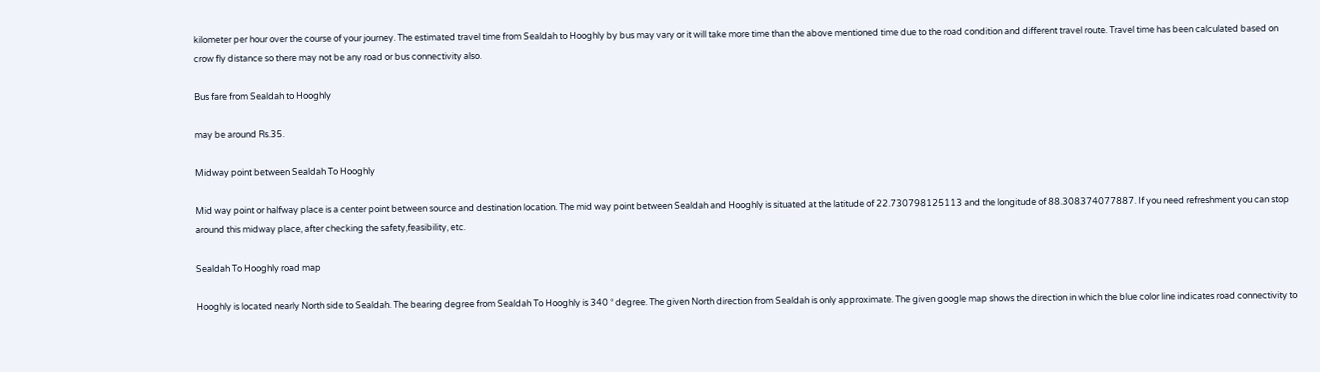kilometer per hour over the course of your journey. The estimated travel time from Sealdah to Hooghly by bus may vary or it will take more time than the above mentioned time due to the road condition and different travel route. Travel time has been calculated based on crow fly distance so there may not be any road or bus connectivity also.

Bus fare from Sealdah to Hooghly

may be around Rs.35.

Midway point between Sealdah To Hooghly

Mid way point or halfway place is a center point between source and destination location. The mid way point between Sealdah and Hooghly is situated at the latitude of 22.730798125113 and the longitude of 88.308374077887. If you need refreshment you can stop around this midway place, after checking the safety,feasibility, etc.

Sealdah To Hooghly road map

Hooghly is located nearly North side to Sealdah. The bearing degree from Sealdah To Hooghly is 340 ° degree. The given North direction from Sealdah is only approximate. The given google map shows the direction in which the blue color line indicates road connectivity to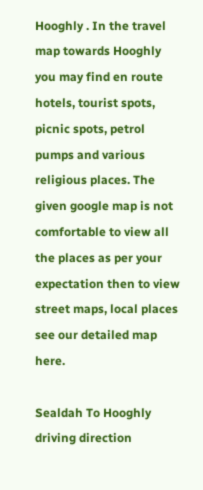Hooghly . In the travel map towards Hooghly you may find en route hotels, tourist spots, picnic spots, petrol pumps and various religious places. The given google map is not comfortable to view all the places as per your expectation then to view street maps, local places see our detailed map here.

Sealdah To Hooghly driving direction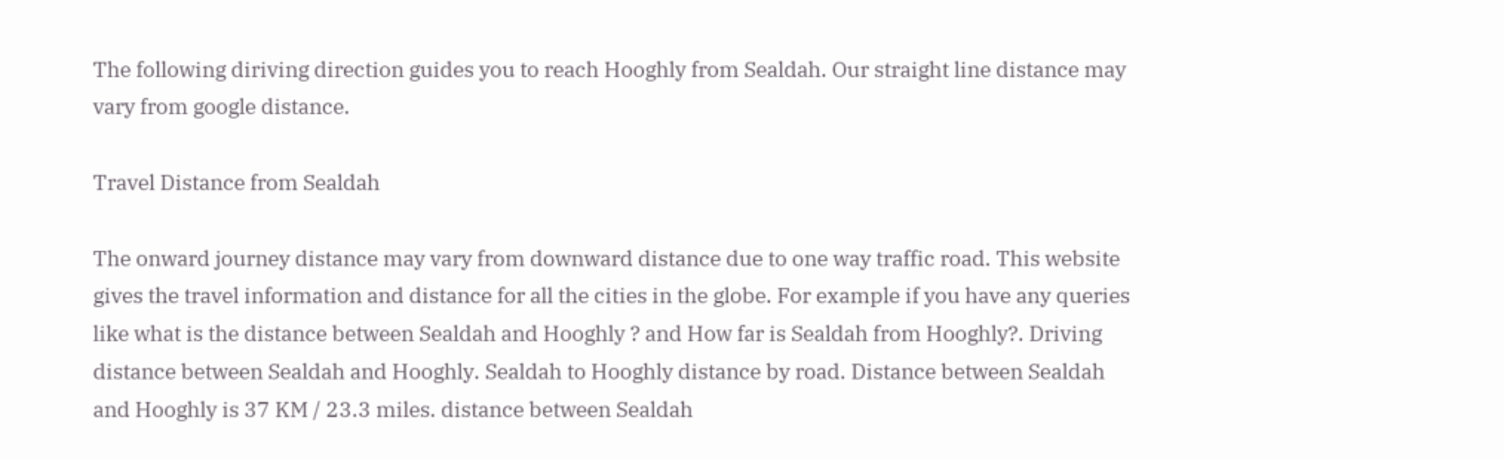The following diriving direction guides you to reach Hooghly from Sealdah. Our straight line distance may vary from google distance.

Travel Distance from Sealdah

The onward journey distance may vary from downward distance due to one way traffic road. This website gives the travel information and distance for all the cities in the globe. For example if you have any queries like what is the distance between Sealdah and Hooghly ? and How far is Sealdah from Hooghly?. Driving distance between Sealdah and Hooghly. Sealdah to Hooghly distance by road. Distance between Sealdah and Hooghly is 37 KM / 23.3 miles. distance between Sealdah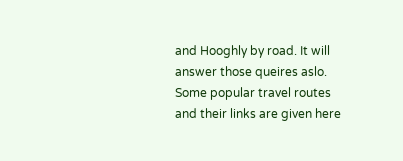and Hooghly by road. It will answer those queires aslo. Some popular travel routes and their links are given here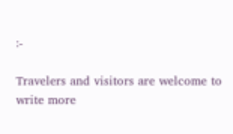:-

Travelers and visitors are welcome to write more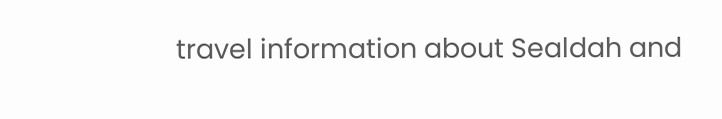travel information about Sealdah and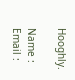Hooghly.

Name : Email :